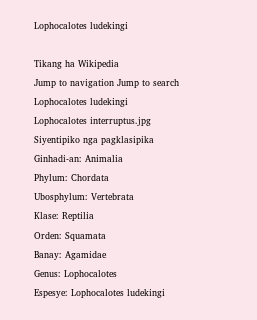Lophocalotes ludekingi

Tikang ha Wikipedia
Jump to navigation Jump to search
Lophocalotes ludekingi
Lophocalotes interruptus.jpg
Siyentipiko nga pagklasipika
Ginhadi-an: Animalia
Phylum: Chordata
Ubosphylum: Vertebrata
Klase: Reptilia
Orden: Squamata
Banay: Agamidae
Genus: Lophocalotes
Espesye: Lophocalotes ludekingi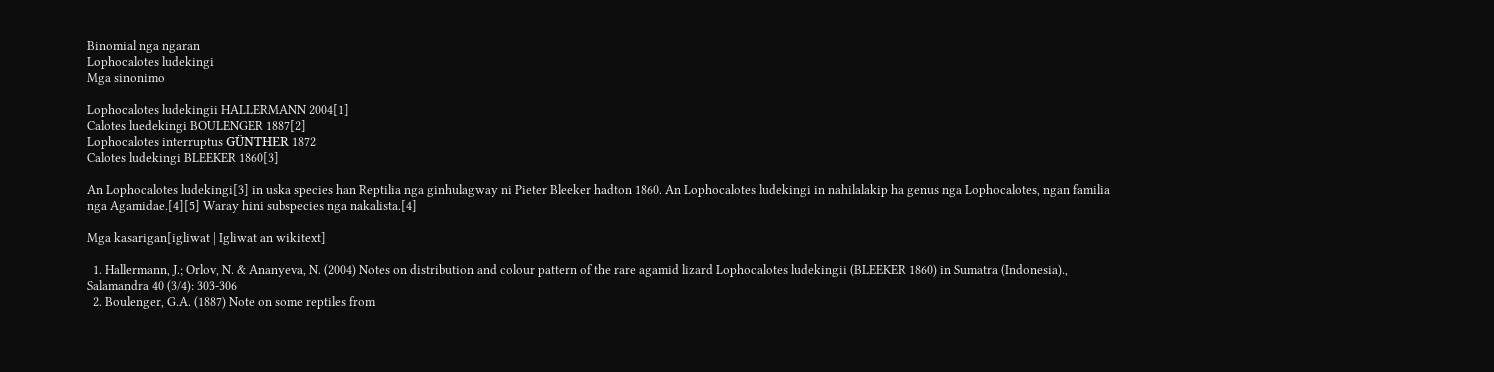Binomial nga ngaran
Lophocalotes ludekingi
Mga sinonimo

Lophocalotes ludekingii HALLERMANN 2004[1]
Calotes luedekingi BOULENGER 1887[2]
Lophocalotes interruptus GÜNTHER 1872
Calotes ludekingi BLEEKER 1860[3]

An Lophocalotes ludekingi[3] in uska species han Reptilia nga ginhulagway ni Pieter Bleeker hadton 1860. An Lophocalotes ludekingi in nahilalakip ha genus nga Lophocalotes, ngan familia nga Agamidae.[4][5] Waray hini subspecies nga nakalista.[4]

Mga kasarigan[igliwat | Igliwat an wikitext]

  1. Hallermann, J.; Orlov, N. & Ananyeva, N. (2004) Notes on distribution and colour pattern of the rare agamid lizard Lophocalotes ludekingii (BLEEKER 1860) in Sumatra (Indonesia)., Salamandra 40 (3/4): 303-306
  2. Boulenger, G.A. (1887) Note on some reptiles from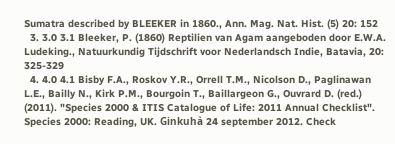Sumatra described by BLEEKER in 1860., Ann. Mag. Nat. Hist. (5) 20: 152
  3. 3.0 3.1 Bleeker, P. (1860) Reptilien van Agam aangeboden door E.W.A. Ludeking., Natuurkundig Tijdschrift voor Nederlandsch Indie, Batavia, 20: 325-329
  4. 4.0 4.1 Bisby F.A., Roskov Y.R., Orrell T.M., Nicolson D., Paglinawan L.E., Bailly N., Kirk P.M., Bourgoin T., Baillargeon G., Ouvrard D. (red.) (2011). "Species 2000 & ITIS Catalogue of Life: 2011 Annual Checklist". Species 2000: Reading, UK. Ginkuhà 24 september 2012. Check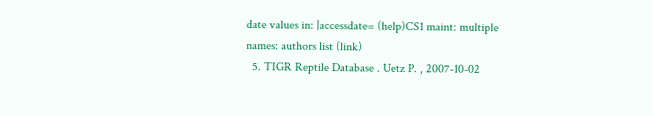date values in: |accessdate= (help)CS1 maint: multiple names: authors list (link)
  5. TIGR Reptile Database . Uetz P. , 2007-10-02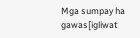Mga sumpay ha gawas[igliwat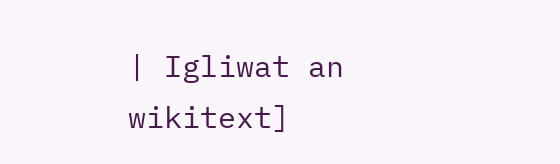| Igliwat an wikitext]